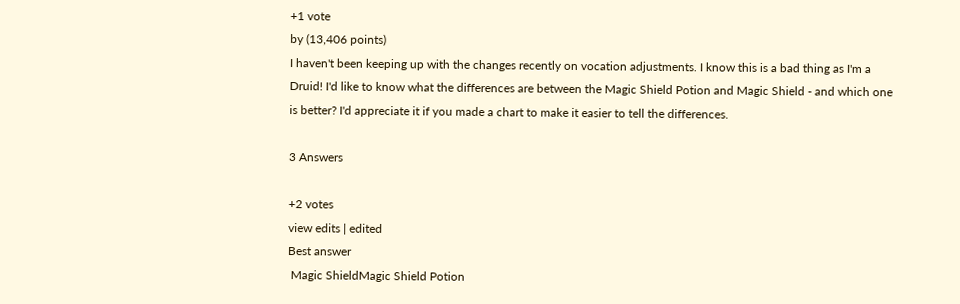+1 vote
by (13,406 points)
I haven't been keeping up with the changes recently on vocation adjustments. I know this is a bad thing as I'm a Druid! I'd like to know what the differences are between the Magic Shield Potion and Magic Shield - and which one is better? I'd appreciate it if you made a chart to make it easier to tell the differences.

3 Answers

+2 votes
view edits | edited
Best answer
 Magic ShieldMagic Shield Potion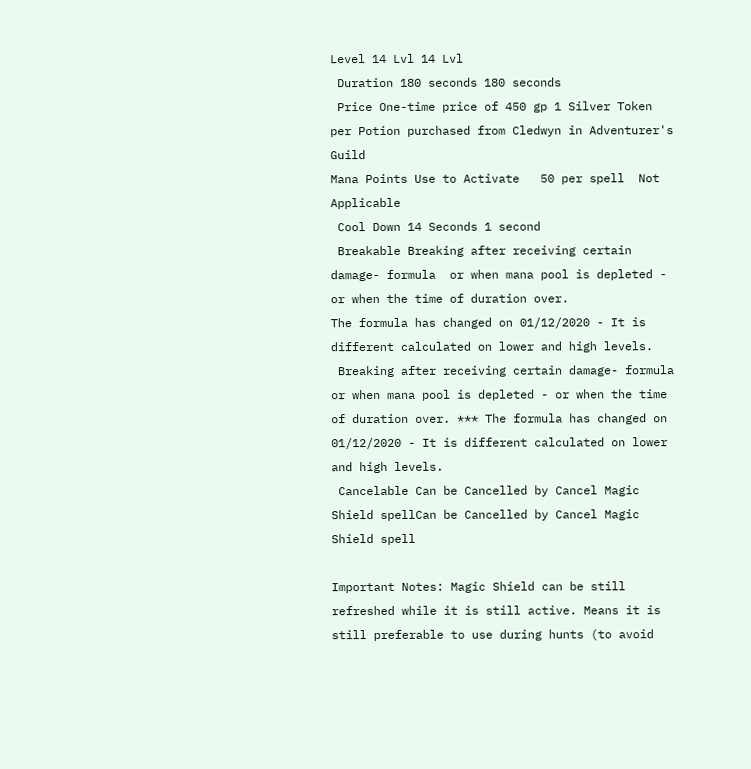Level 14 Lvl 14 Lvl
 Duration 180 seconds 180 seconds
 Price One-time price of 450 gp 1 Silver Token per Potion purchased from Cledwyn in Adventurer's Guild
Mana Points Use to Activate   50 per spell  Not Applicable
 Cool Down 14 Seconds 1 second
 Breakable Breaking after receiving certain damage- formula  or when mana pool is depleted - or when the time of duration over.
The formula has changed on 01/12/2020 - It is different calculated on lower and high levels.
 Breaking after receiving certain damage- formula  or when mana pool is depleted - or when the time of duration over. *** The formula has changed on 01/12/2020 - It is different calculated on lower and high levels.
 Cancelable Can be Cancelled by Cancel Magic Shield spellCan be Cancelled by Cancel Magic Shield spell

Important Notes: Magic Shield can be still refreshed while it is still active. Means it is still preferable to use during hunts (to avoid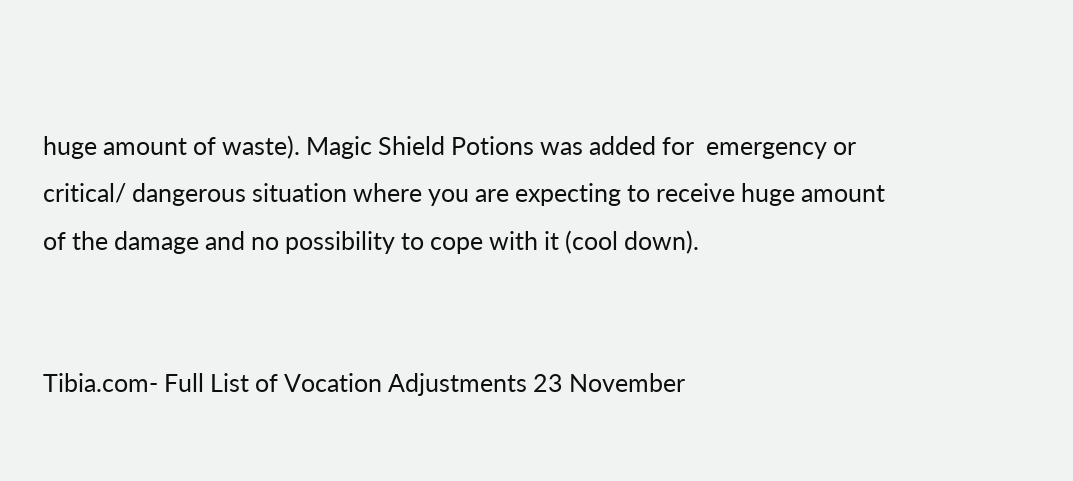huge amount of waste). Magic Shield Potions was added for  emergency or critical/ dangerous situation where you are expecting to receive huge amount of the damage and no possibility to cope with it (cool down).


Tibia.com- Full List of Vocation Adjustments 23 November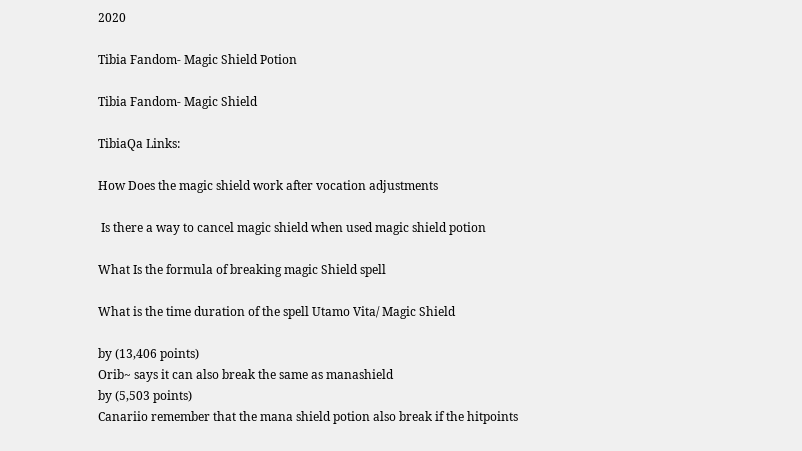2020

Tibia Fandom- Magic Shield Potion

Tibia Fandom- Magic Shield

TibiaQa Links:

How Does the magic shield work after vocation adjustments

 Is there a way to cancel magic shield when used magic shield potion

What Is the formula of breaking magic Shield spell

What is the time duration of the spell Utamo Vita/ Magic Shield

by (13,406 points)
Orib~ says it can also break the same as manashield
by (5,503 points)
Canariio remember that the mana shield potion also break if the hitpoints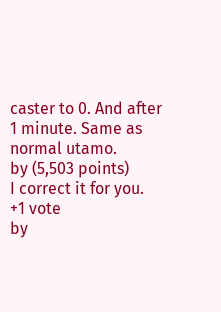caster to 0. And after 1 minute. Same as normal utamo.
by (5,503 points)
I correct it for you.
+1 vote
by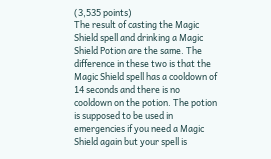(3,535 points)
The result of casting the Magic Shield spell and drinking a Magic Shield Potion are the same. The difference in these two is that the Magic Shield spell has a cooldown of 14 seconds and there is no cooldown on the potion. The potion is supposed to be used in emergencies if you need a Magic Shield again but your spell is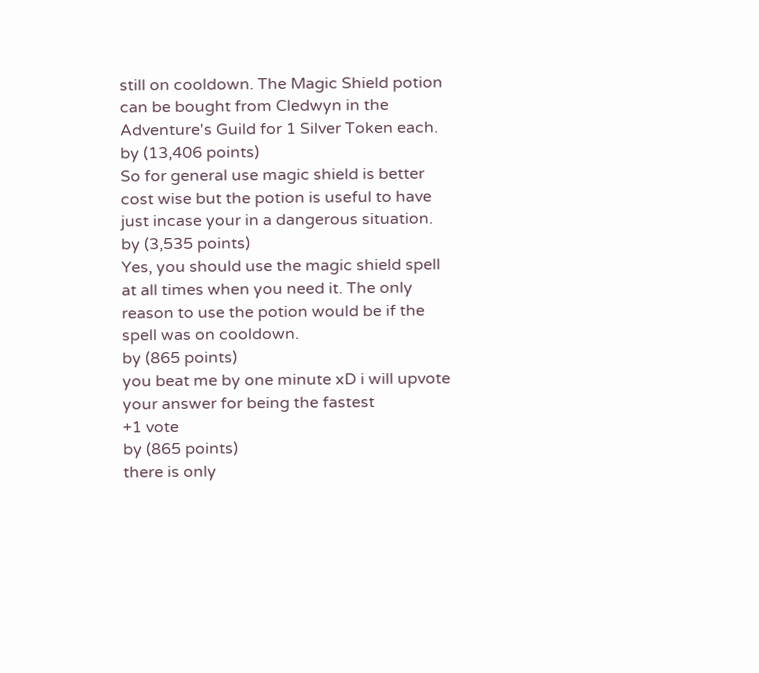still on cooldown. The Magic Shield potion can be bought from Cledwyn in the Adventure's Guild for 1 Silver Token each.
by (13,406 points)
So for general use magic shield is better cost wise but the potion is useful to have just incase your in a dangerous situation.
by (3,535 points)
Yes, you should use the magic shield spell at all times when you need it. The only reason to use the potion would be if the spell was on cooldown.
by (865 points)
you beat me by one minute xD i will upvote your answer for being the fastest
+1 vote
by (865 points)
there is only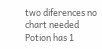two diferences no chart needed
Potion has 1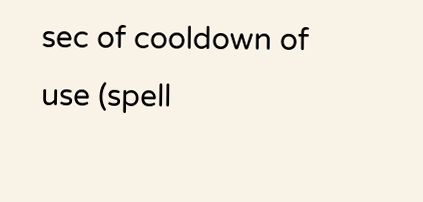sec of cooldown of use (spell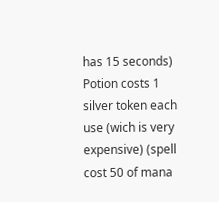has 15 seconds)
Potion costs 1 silver token each use (wich is very expensive) (spell cost 50 of mana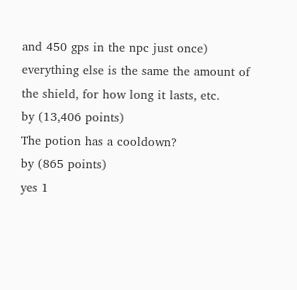and 450 gps in the npc just once)
everything else is the same the amount of the shield, for how long it lasts, etc.
by (13,406 points)
The potion has a cooldown?
by (865 points)
yes 1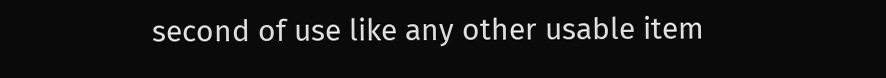second of use like any other usable item